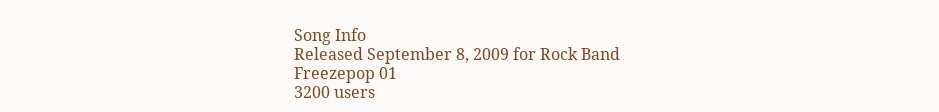Song Info
Released September 8, 2009 for Rock Band
Freezepop 01
3200 users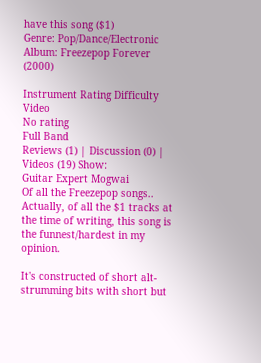have this song ($1)
Genre: Pop/Dance/Electronic
Album: Freezepop Forever (2000)

Instrument Rating Difficulty Video
No rating
Full Band
Reviews (1) | Discussion (0) | Videos (19) Show:
Guitar Expert Mogwai
Of all the Freezepop songs.. Actually, of all the $1 tracks at the time of writing, this song is the funnest/hardest in my opinion.

It's constructed of short alt-strumming bits with short but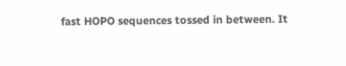fast HOPO sequences tossed in between. It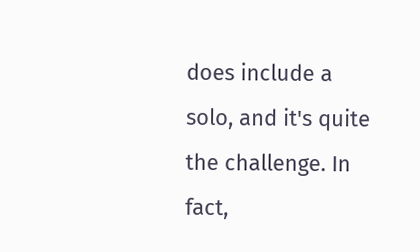does include a solo, and it's quite the challenge. In fact,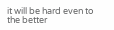it will be hard even to the better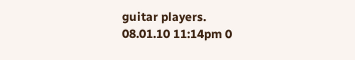guitar players.
08.01.10 11:14pm 0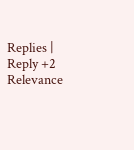Replies | Reply +2 Relevance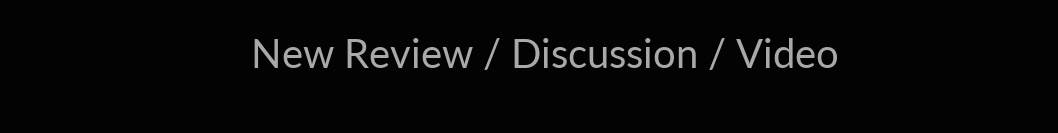New Review / Discussion / Video